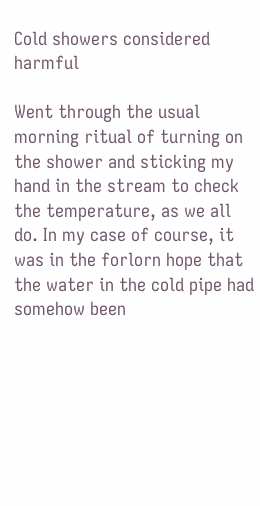Cold showers considered harmful

Went through the usual morning ritual of turning on the shower and sticking my hand in the stream to check the temperature, as we all do. In my case of course, it was in the forlorn hope that the water in the cold pipe had somehow been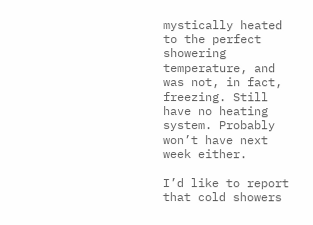mystically heated to the perfect showering temperature, and was not, in fact, freezing. Still have no heating system. Probably won’t have next week either.

I’d like to report that cold showers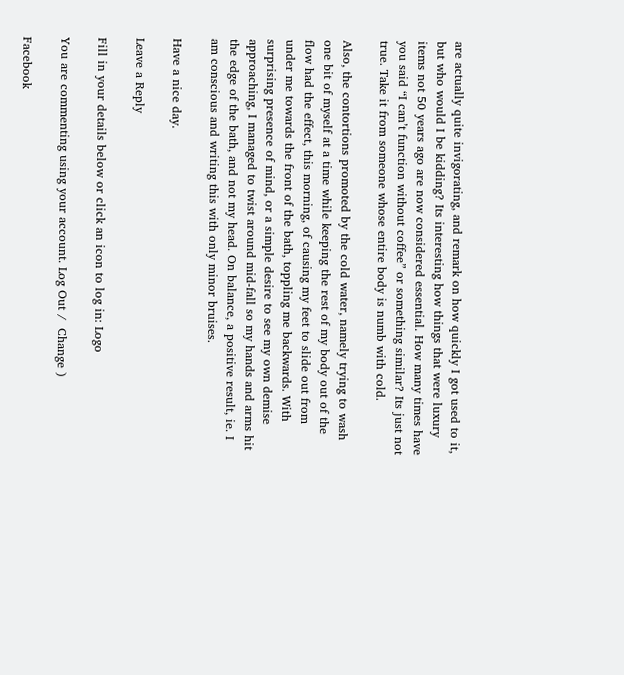are actually quite invigorating, and remark on how quickly I got used to it, but who would I be kidding? Its interesting how things that were luxury items not 50 years ago are now considered essential. How many times have you said “I can’t function without coffee” or something similar? Its just not true. Take it from someone whose entire body is numb with cold.

Also, the contortions promoted by the cold water, namely trying to wash one bit of myself at a time while keeping the rest of my body out of the flow had the effect, this morning, of causing my feet to slide out from under me towards the front of the bath, toppling me backwards. With surprising presence of mind, or a simple desire to see my own demise approaching, I managed to twist around mid-fall so my hands and arms hit the edge of the bath, and not my head. On balance, a positive result, ie. I am conscious and writing this with only minor bruises.

Have a nice day.

Leave a Reply

Fill in your details below or click an icon to log in: Logo

You are commenting using your account. Log Out /  Change )

Facebook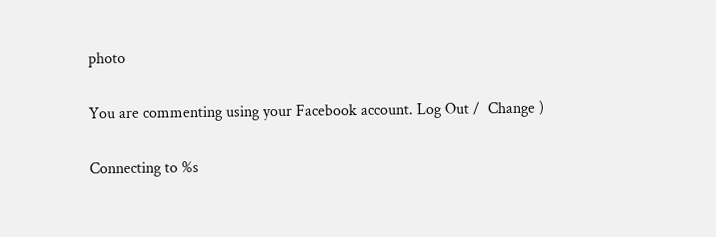photo

You are commenting using your Facebook account. Log Out /  Change )

Connecting to %s